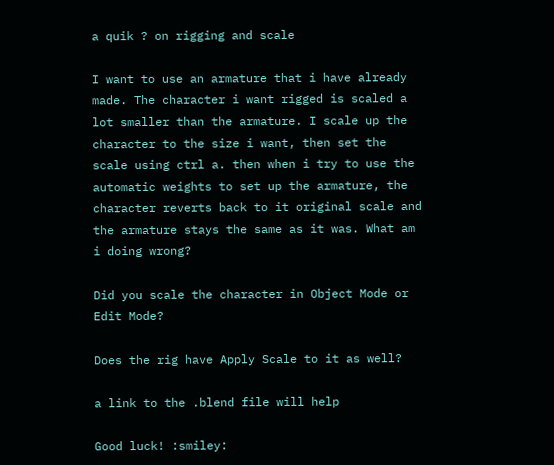a quik ? on rigging and scale

I want to use an armature that i have already made. The character i want rigged is scaled a lot smaller than the armature. I scale up the character to the size i want, then set the scale using ctrl a. then when i try to use the automatic weights to set up the armature, the character reverts back to it original scale and the armature stays the same as it was. What am i doing wrong?

Did you scale the character in Object Mode or Edit Mode?

Does the rig have Apply Scale to it as well?

a link to the .blend file will help

Good luck! :smiley: